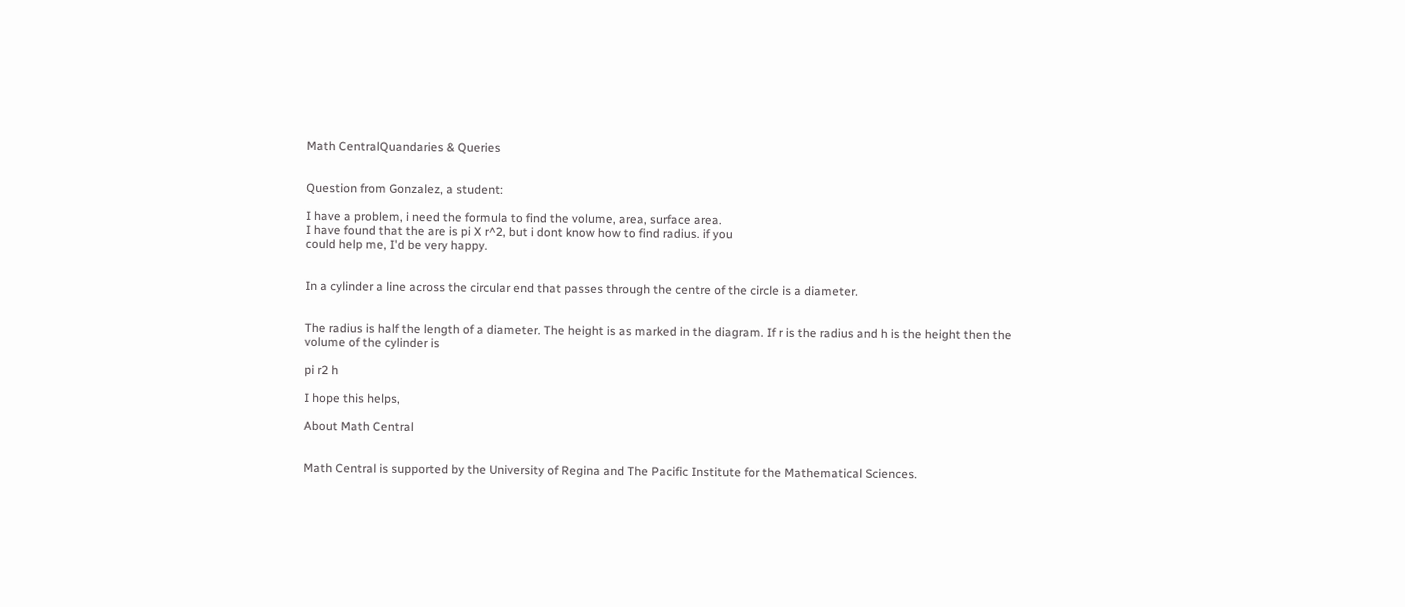Math CentralQuandaries & Queries


Question from Gonzalez, a student:

I have a problem, i need the formula to find the volume, area, surface area.
I have found that the are is pi X r^2, but i dont know how to find radius. if you
could help me, I'd be very happy.


In a cylinder a line across the circular end that passes through the centre of the circle is a diameter.


The radius is half the length of a diameter. The height is as marked in the diagram. If r is the radius and h is the height then the volume of the cylinder is

pi r2 h

I hope this helps,

About Math Central


Math Central is supported by the University of Regina and The Pacific Institute for the Mathematical Sciences.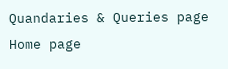Quandaries & Queries page Home page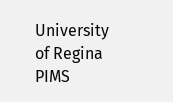University of Regina PIMS